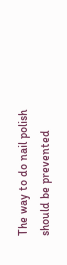The way to do nail polish should be prevented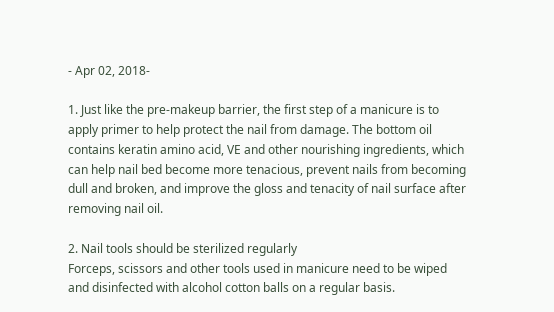- Apr 02, 2018-

1. Just like the pre-makeup barrier, the first step of a manicure is to apply primer to help protect the nail from damage. The bottom oil contains keratin amino acid, VE and other nourishing ingredients, which can help nail bed become more tenacious, prevent nails from becoming dull and broken, and improve the gloss and tenacity of nail surface after removing nail oil.

2. Nail tools should be sterilized regularly
Forceps, scissors and other tools used in manicure need to be wiped and disinfected with alcohol cotton balls on a regular basis.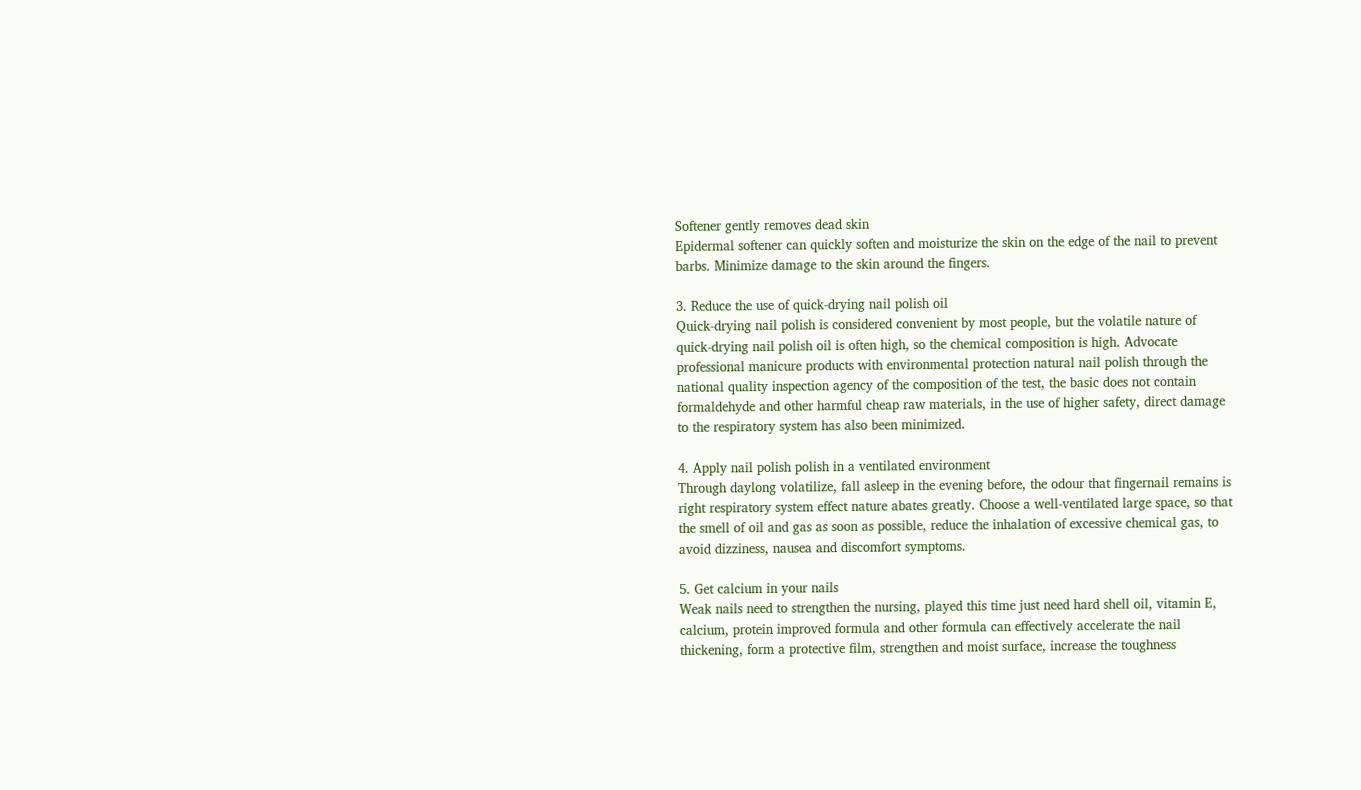Softener gently removes dead skin
Epidermal softener can quickly soften and moisturize the skin on the edge of the nail to prevent barbs. Minimize damage to the skin around the fingers.

3. Reduce the use of quick-drying nail polish oil
Quick-drying nail polish is considered convenient by most people, but the volatile nature of quick-drying nail polish oil is often high, so the chemical composition is high. Advocate professional manicure products with environmental protection natural nail polish through the national quality inspection agency of the composition of the test, the basic does not contain formaldehyde and other harmful cheap raw materials, in the use of higher safety, direct damage to the respiratory system has also been minimized.

4. Apply nail polish polish in a ventilated environment
Through daylong volatilize, fall asleep in the evening before, the odour that fingernail remains is right respiratory system effect nature abates greatly. Choose a well-ventilated large space, so that the smell of oil and gas as soon as possible, reduce the inhalation of excessive chemical gas, to avoid dizziness, nausea and discomfort symptoms.

5. Get calcium in your nails
Weak nails need to strengthen the nursing, played this time just need hard shell oil, vitamin E, calcium, protein improved formula and other formula can effectively accelerate the nail thickening, form a protective film, strengthen and moist surface, increase the toughness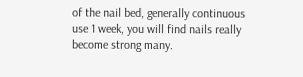of the nail bed, generally continuous use 1 week, you will find nails really become strong many.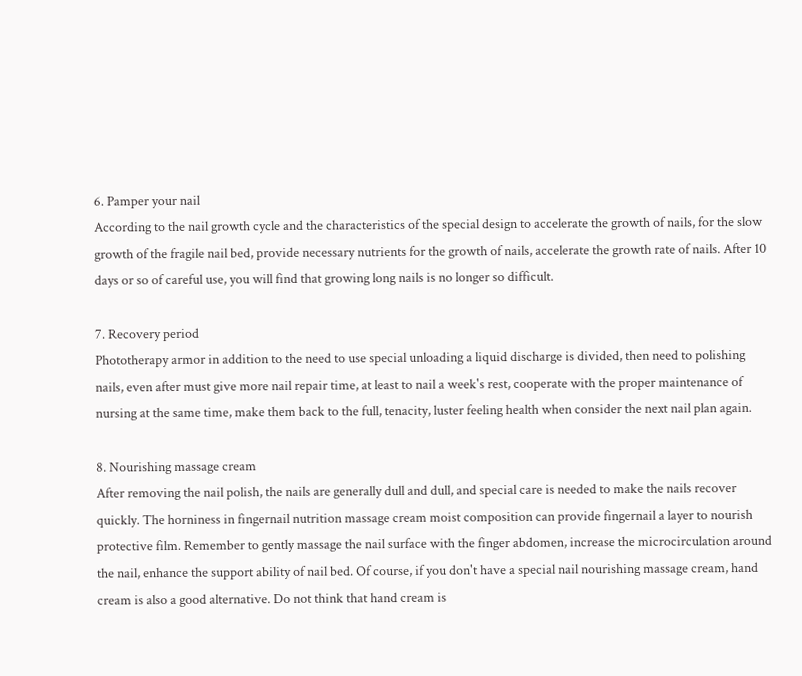6. Pamper your nail
According to the nail growth cycle and the characteristics of the special design to accelerate the growth of nails, for the slow growth of the fragile nail bed, provide necessary nutrients for the growth of nails, accelerate the growth rate of nails. After 10 days or so of careful use, you will find that growing long nails is no longer so difficult.

7. Recovery period
Phototherapy armor in addition to the need to use special unloading a liquid discharge is divided, then need to polishing nails, even after must give more nail repair time, at least to nail a week's rest, cooperate with the proper maintenance of nursing at the same time, make them back to the full, tenacity, luster feeling health when consider the next nail plan again.

8. Nourishing massage cream
After removing the nail polish, the nails are generally dull and dull, and special care is needed to make the nails recover quickly. The horniness in fingernail nutrition massage cream moist composition can provide fingernail a layer to nourish protective film. Remember to gently massage the nail surface with the finger abdomen, increase the microcirculation around the nail, enhance the support ability of nail bed. Of course, if you don't have a special nail nourishing massage cream, hand cream is also a good alternative. Do not think that hand cream is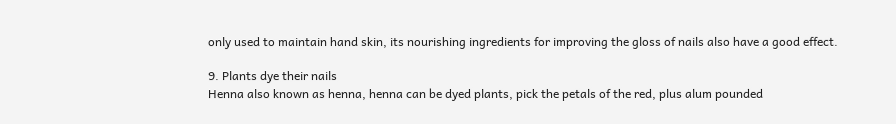only used to maintain hand skin, its nourishing ingredients for improving the gloss of nails also have a good effect.

9. Plants dye their nails
Henna also known as henna, henna can be dyed plants, pick the petals of the red, plus alum pounded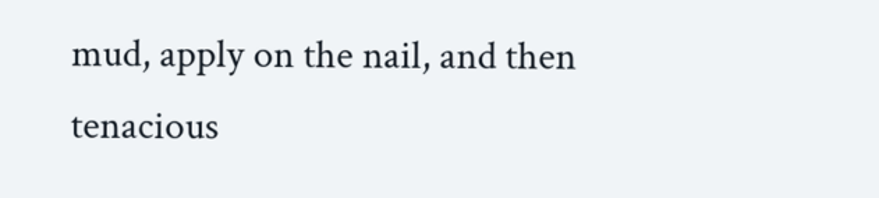mud, apply on the nail, and then tenacious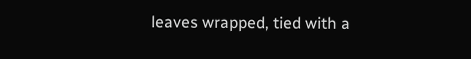leaves wrapped, tied with a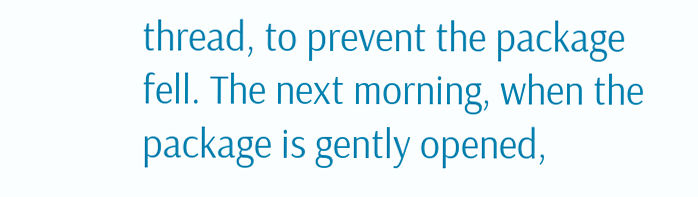thread, to prevent the package fell. The next morning, when the package is gently opened,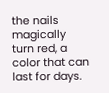the nails magically turn red, a color that can last for days.